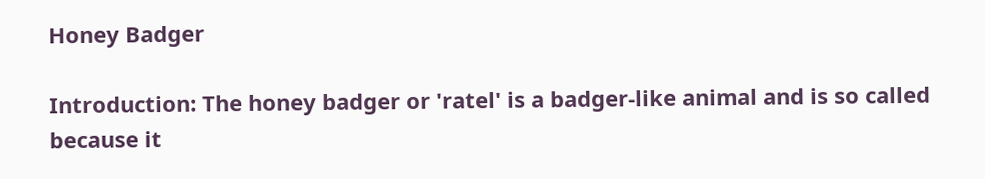Honey Badger

Introduction: The honey badger or 'ratel' is a badger-like animal and is so called because it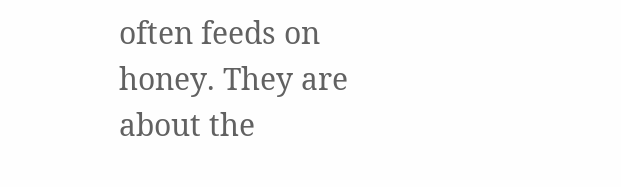often feeds on honey. They are about the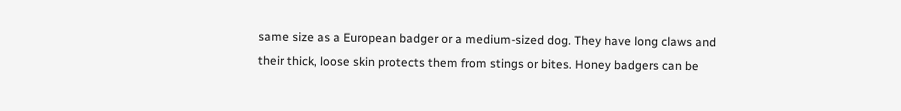same size as a European badger or a medium-sized dog. They have long claws and their thick, loose skin protects them from stings or bites. Honey badgers can be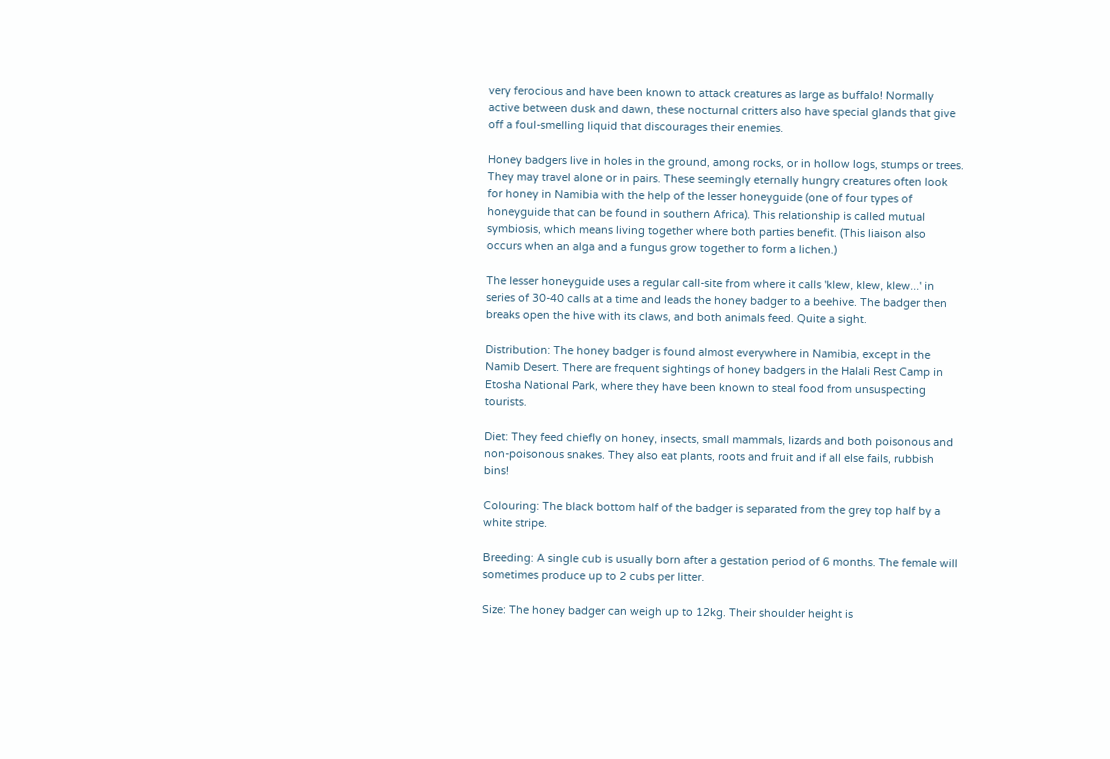very ferocious and have been known to attack creatures as large as buffalo! Normally active between dusk and dawn, these nocturnal critters also have special glands that give off a foul-smelling liquid that discourages their enemies.

Honey badgers live in holes in the ground, among rocks, or in hollow logs, stumps or trees. They may travel alone or in pairs. These seemingly eternally hungry creatures often look for honey in Namibia with the help of the lesser honeyguide (one of four types of honeyguide that can be found in southern Africa). This relationship is called mutual symbiosis, which means living together where both parties benefit. (This liaison also occurs when an alga and a fungus grow together to form a lichen.)

The lesser honeyguide uses a regular call-site from where it calls 'klew, klew, klew...' in series of 30-40 calls at a time and leads the honey badger to a beehive. The badger then breaks open the hive with its claws, and both animals feed. Quite a sight.

Distribution: The honey badger is found almost everywhere in Namibia, except in the Namib Desert. There are frequent sightings of honey badgers in the Halali Rest Camp in Etosha National Park, where they have been known to steal food from unsuspecting tourists.

Diet: They feed chiefly on honey, insects, small mammals, lizards and both poisonous and non-poisonous snakes. They also eat plants, roots and fruit and if all else fails, rubbish bins!

Colouring: The black bottom half of the badger is separated from the grey top half by a white stripe.

Breeding: A single cub is usually born after a gestation period of 6 months. The female will sometimes produce up to 2 cubs per litter.

Size: The honey badger can weigh up to 12kg. Their shoulder height is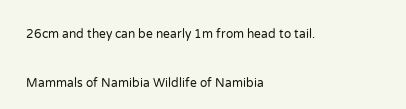26cm and they can be nearly 1m from head to tail.

Mammals of Namibia Wildlife of Namibia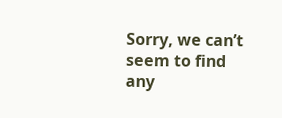Sorry, we can’t seem to find any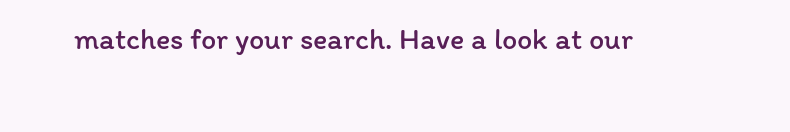matches for your search. Have a look at our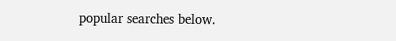popular searches below.